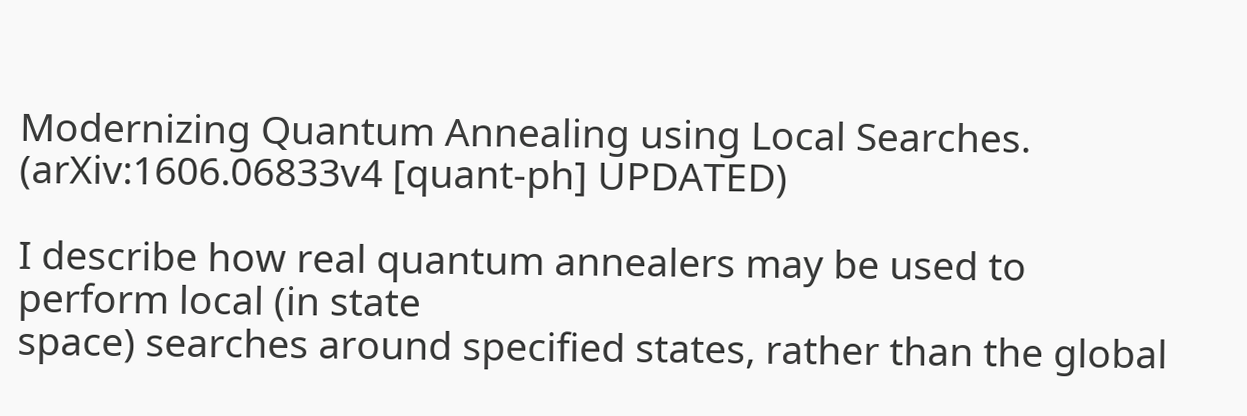Modernizing Quantum Annealing using Local Searches. (arXiv:1606.06833v4 [quant-ph] UPDATED)

I describe how real quantum annealers may be used to perform local (in state
space) searches around specified states, rather than the global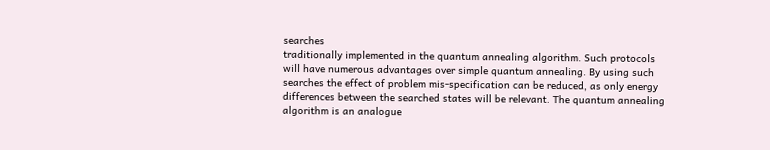searches
traditionally implemented in the quantum annealing algorithm. Such protocols
will have numerous advantages over simple quantum annealing. By using such
searches the effect of problem mis-specification can be reduced, as only energy
differences between the searched states will be relevant. The quantum annealing
algorithm is an analogue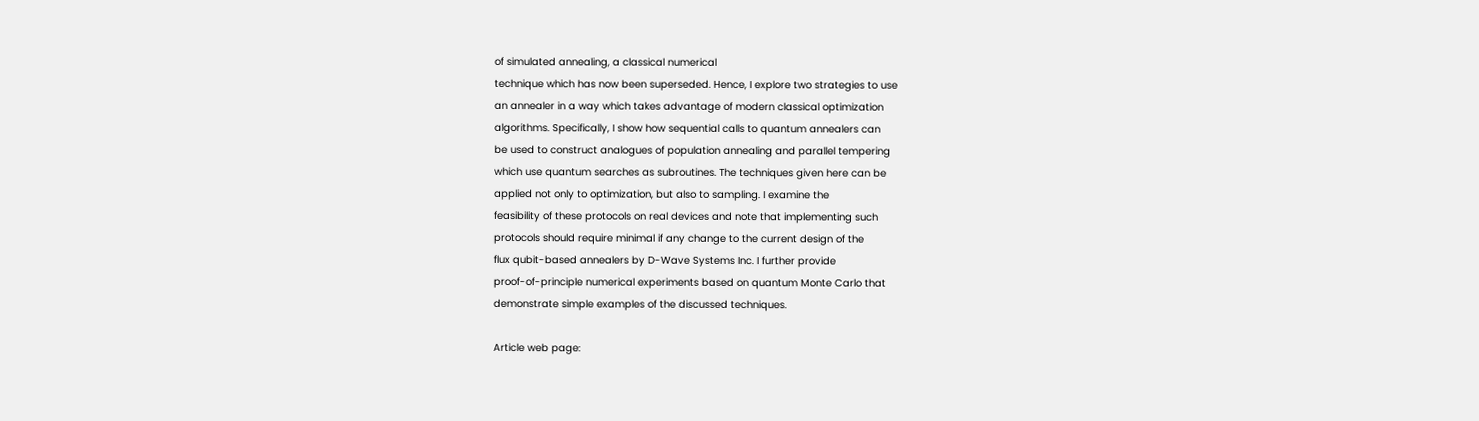of simulated annealing, a classical numerical
technique which has now been superseded. Hence, I explore two strategies to use
an annealer in a way which takes advantage of modern classical optimization
algorithms. Specifically, I show how sequential calls to quantum annealers can
be used to construct analogues of population annealing and parallel tempering
which use quantum searches as subroutines. The techniques given here can be
applied not only to optimization, but also to sampling. I examine the
feasibility of these protocols on real devices and note that implementing such
protocols should require minimal if any change to the current design of the
flux qubit-based annealers by D-Wave Systems Inc. I further provide
proof-of-principle numerical experiments based on quantum Monte Carlo that
demonstrate simple examples of the discussed techniques.

Article web page: